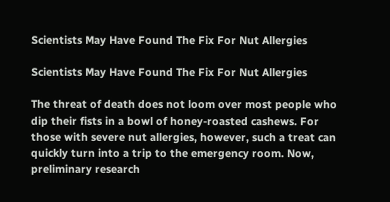Scientists May Have Found The Fix For Nut Allergies

Scientists May Have Found The Fix For Nut Allergies

The threat of death does not loom over most people who dip their fists in a bowl of honey-roasted cashews. For those with severe nut allergies, however, such a treat can quickly turn into a trip to the emergency room. Now, preliminary research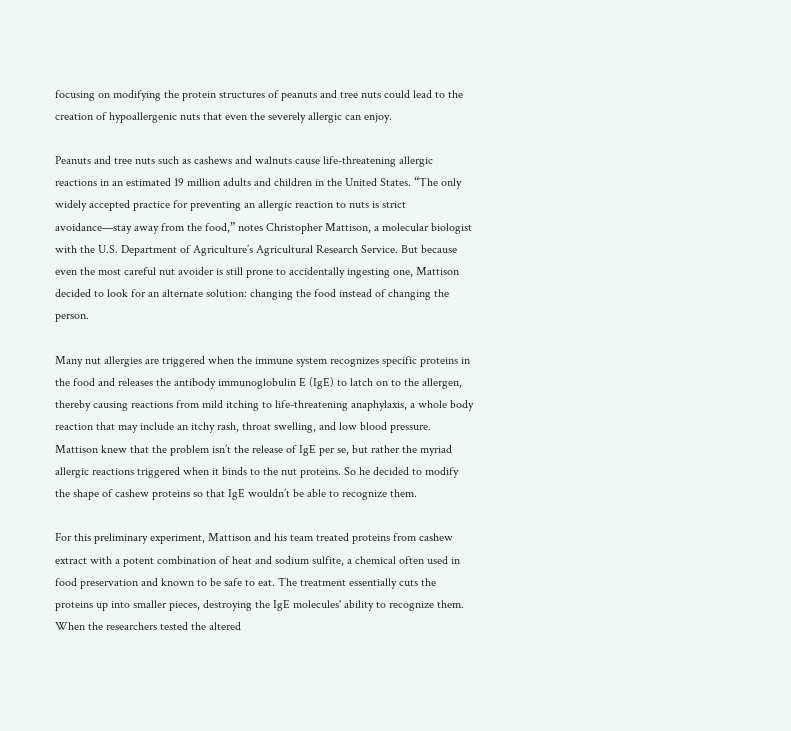focusing on modifying the protein structures of peanuts and tree nuts could lead to the creation of hypoallergenic nuts that even the severely allergic can enjoy.

Peanuts and tree nuts such as cashews and walnuts cause life-threatening allergic reactions in an estimated 19 million adults and children in the United States. “The only widely accepted practice for preventing an allergic reaction to nuts is strict avoidance—stay away from the food,” notes Christopher Mattison, a molecular biologist with the U.S. Department of Agriculture’s Agricultural Research Service. But because even the most careful nut avoider is still prone to accidentally ingesting one, Mattison decided to look for an alternate solution: changing the food instead of changing the person.

Many nut allergies are triggered when the immune system recognizes specific proteins in the food and releases the antibody immunoglobulin E (IgE) to latch on to the allergen, thereby causing reactions from mild itching to life-threatening anaphylaxis, a whole body reaction that may include an itchy rash, throat swelling, and low blood pressure. Mattison knew that the problem isn’t the release of IgE per se, but rather the myriad allergic reactions triggered when it binds to the nut proteins. So he decided to modify the shape of cashew proteins so that IgE wouldn’t be able to recognize them.

For this preliminary experiment, Mattison and his team treated proteins from cashew extract with a potent combination of heat and sodium sulfite, a chemical often used in food preservation and known to be safe to eat. The treatment essentially cuts the proteins up into smaller pieces, destroying the IgE molecules' ability to recognize them. When the researchers tested the altered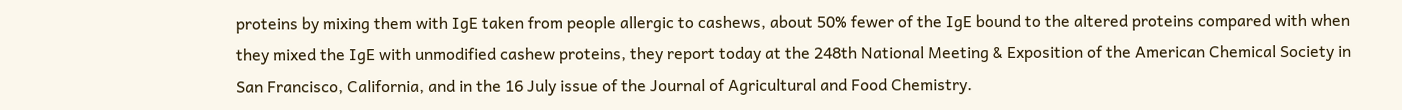proteins by mixing them with IgE taken from people allergic to cashews, about 50% fewer of the IgE bound to the altered proteins compared with when they mixed the IgE with unmodified cashew proteins, they report today at the 248th National Meeting & Exposition of the American Chemical Society in San Francisco, California, and in the 16 July issue of the Journal of Agricultural and Food Chemistry.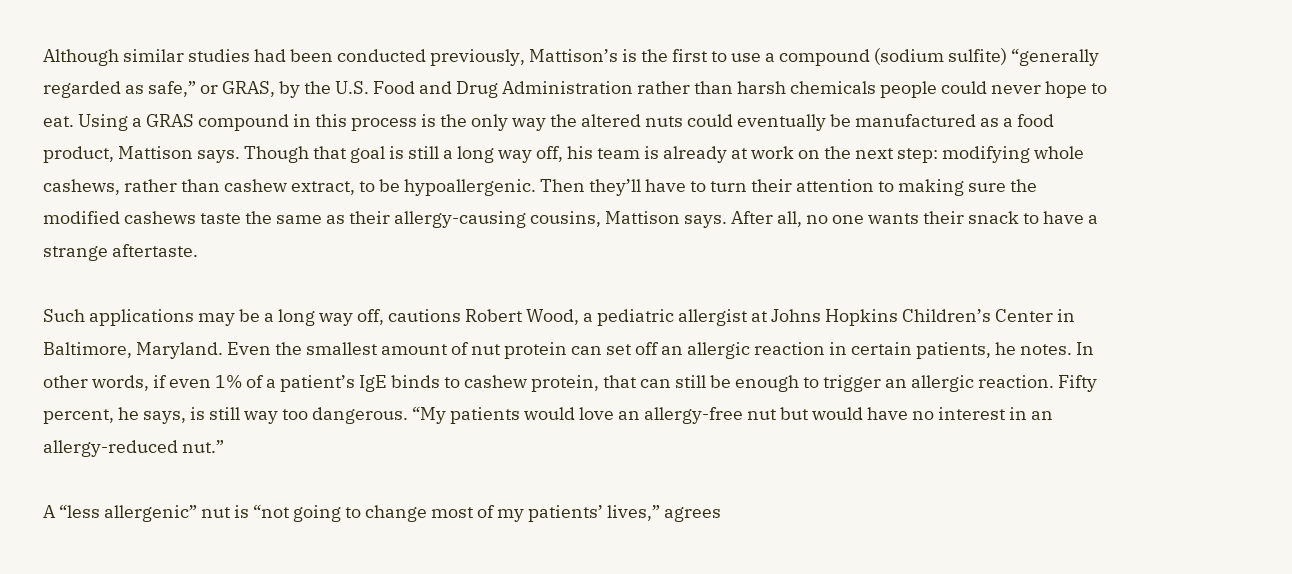Although similar studies had been conducted previously, Mattison’s is the first to use a compound (sodium sulfite) “generally regarded as safe,” or GRAS, by the U.S. Food and Drug Administration rather than harsh chemicals people could never hope to eat. Using a GRAS compound in this process is the only way the altered nuts could eventually be manufactured as a food product, Mattison says. Though that goal is still a long way off, his team is already at work on the next step: modifying whole cashews, rather than cashew extract, to be hypoallergenic. Then they’ll have to turn their attention to making sure the modified cashews taste the same as their allergy-causing cousins, Mattison says. After all, no one wants their snack to have a strange aftertaste.

Such applications may be a long way off, cautions Robert Wood, a pediatric allergist at Johns Hopkins Children’s Center in Baltimore, Maryland. Even the smallest amount of nut protein can set off an allergic reaction in certain patients, he notes. In other words, if even 1% of a patient’s IgE binds to cashew protein, that can still be enough to trigger an allergic reaction. Fifty percent, he says, is still way too dangerous. “My patients would love an allergy-free nut but would have no interest in an allergy-reduced nut.”

A “less allergenic” nut is “not going to change most of my patients’ lives,” agrees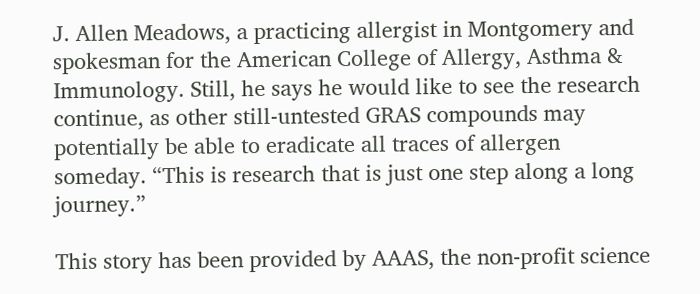J. Allen Meadows, a practicing allergist in Montgomery and spokesman for the American College of Allergy, Asthma & Immunology. Still, he says he would like to see the research continue, as other still-untested GRAS compounds may potentially be able to eradicate all traces of allergen someday. “This is research that is just one step along a long journey.”

This story has been provided by AAAS, the non-profit science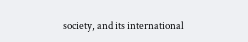society, and its international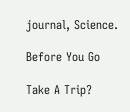journal, Science.

Before You Go

Take A Trip?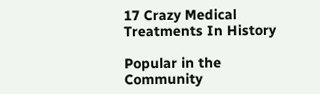17 Crazy Medical Treatments In History

Popular in the Community